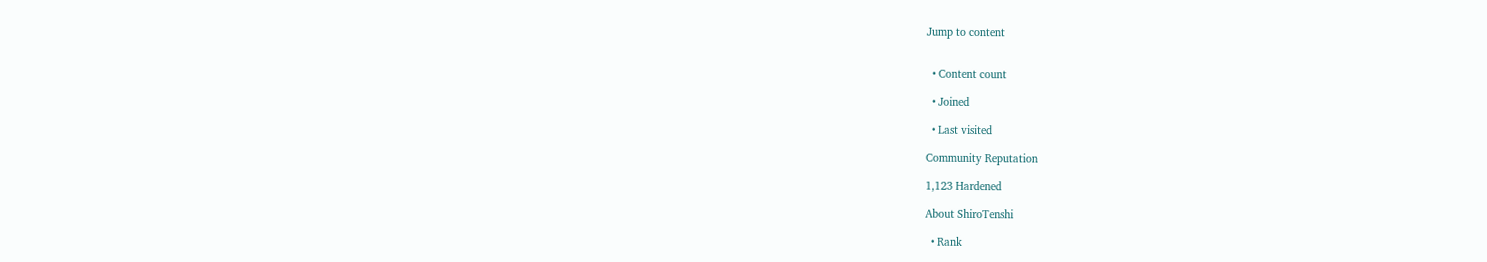Jump to content


  • Content count

  • Joined

  • Last visited

Community Reputation

1,123 Hardened

About ShiroTenshi

  • Rank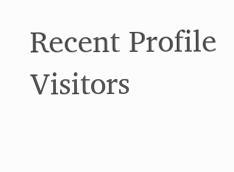Recent Profile Visitors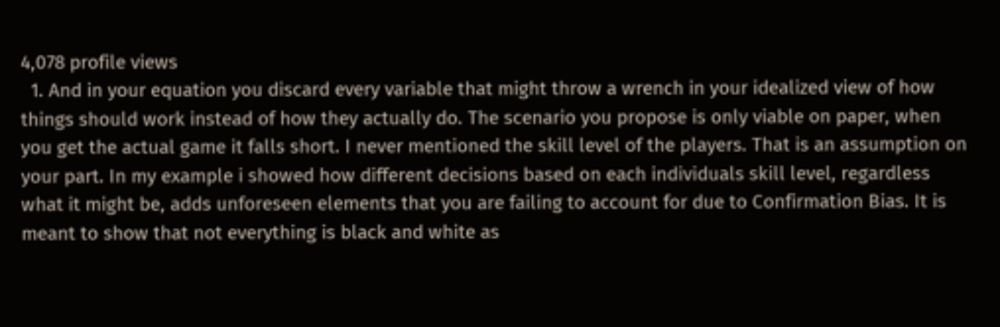4,078 profile views
  1. And in your equation you discard every variable that might throw a wrench in your idealized view of how things should work instead of how they actually do. The scenario you propose is only viable on paper, when you get the actual game it falls short. I never mentioned the skill level of the players. That is an assumption on your part. In my example i showed how different decisions based on each individuals skill level, regardless what it might be, adds unforeseen elements that you are failing to account for due to Confirmation Bias. It is meant to show that not everything is black and white as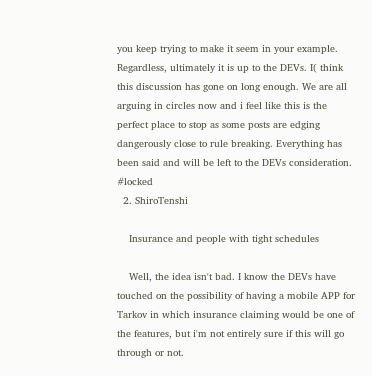you keep trying to make it seem in your example. Regardless, ultimately it is up to the DEVs. I( think this discussion has gone on long enough. We are all arguing in circles now and i feel like this is the perfect place to stop as some posts are edging dangerously close to rule breaking. Everything has been said and will be left to the DEVs consideration. #locked
  2. ShiroTenshi

    Insurance and people with tight schedules

    Well, the idea isn't bad. I know the DEVs have touched on the possibility of having a mobile APP for Tarkov in which insurance claiming would be one of the features, but i'm not entirely sure if this will go through or not.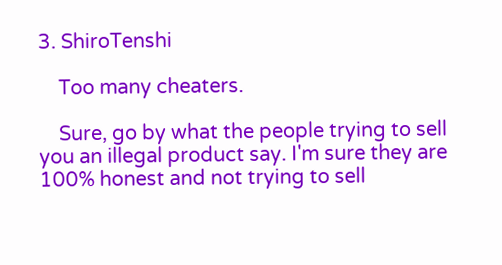3. ShiroTenshi

    Too many cheaters.

    Sure, go by what the people trying to sell you an illegal product say. I'm sure they are 100% honest and not trying to sell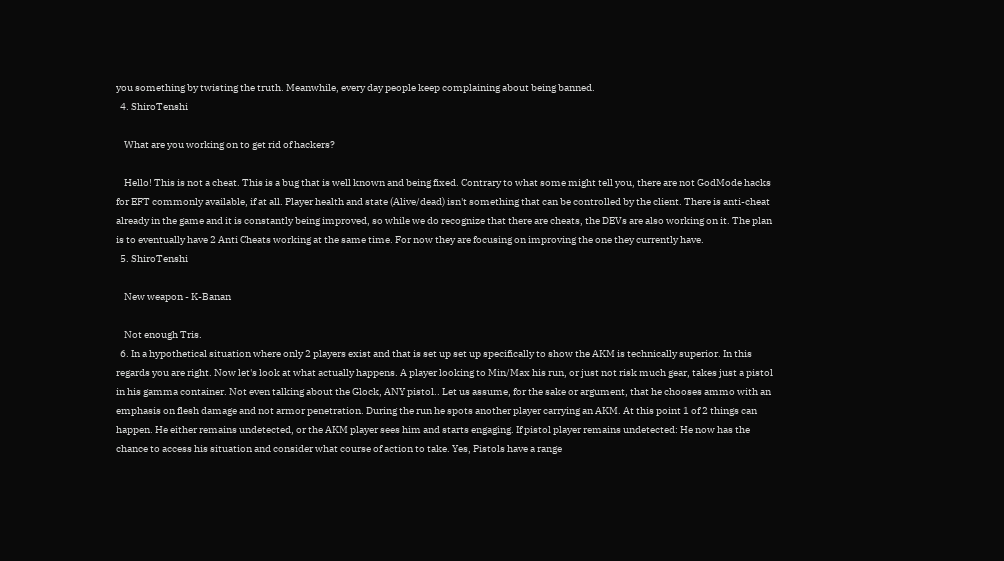you something by twisting the truth. Meanwhile, every day people keep complaining about being banned.
  4. ShiroTenshi

    What are you working on to get rid of hackers?

    Hello! This is not a cheat. This is a bug that is well known and being fixed. Contrary to what some might tell you, there are not GodMode hacks for EFT commonly available, if at all. Player health and state (Alive/dead) isn't something that can be controlled by the client. There is anti-cheat already in the game and it is constantly being improved, so while we do recognize that there are cheats, the DEVs are also working on it. The plan is to eventually have 2 Anti Cheats working at the same time. For now they are focusing on improving the one they currently have.
  5. ShiroTenshi

    New weapon - K-Banan

    Not enough Tris.
  6. In a hypothetical situation where only 2 players exist and that is set up set up specifically to show the AKM is technically superior. In this regards you are right. Now let's look at what actually happens. A player looking to Min/Max his run, or just not risk much gear, takes just a pistol in his gamma container. Not even talking about the Glock, ANY pistol.. Let us assume, for the sake or argument, that he chooses ammo with an emphasis on flesh damage and not armor penetration. During the run he spots another player carrying an AKM. At this point 1 of 2 things can happen. He either remains undetected, or the AKM player sees him and starts engaging. If pistol player remains undetected: He now has the chance to access his situation and consider what course of action to take. Yes, Pistols have a range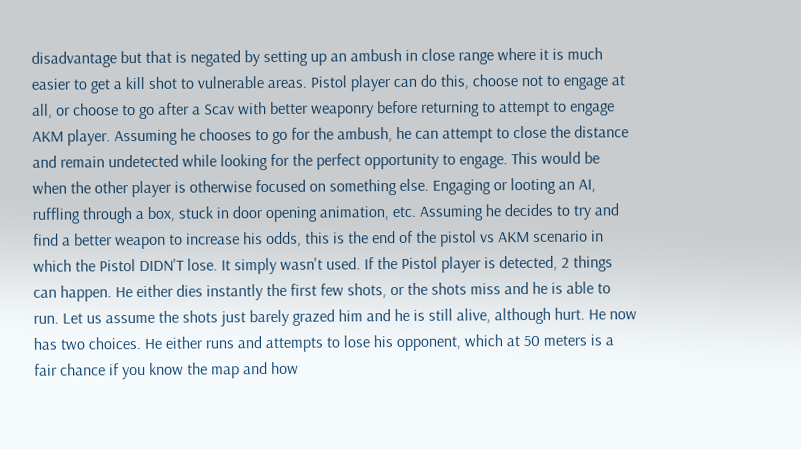disadvantage but that is negated by setting up an ambush in close range where it is much easier to get a kill shot to vulnerable areas. Pistol player can do this, choose not to engage at all, or choose to go after a Scav with better weaponry before returning to attempt to engage AKM player. Assuming he chooses to go for the ambush, he can attempt to close the distance and remain undetected while looking for the perfect opportunity to engage. This would be when the other player is otherwise focused on something else. Engaging or looting an AI, ruffling through a box, stuck in door opening animation, etc. Assuming he decides to try and find a better weapon to increase his odds, this is the end of the pistol vs AKM scenario in which the Pistol DIDN'T lose. It simply wasn't used. If the Pistol player is detected, 2 things can happen. He either dies instantly the first few shots, or the shots miss and he is able to run. Let us assume the shots just barely grazed him and he is still alive, although hurt. He now has two choices. He either runs and attempts to lose his opponent, which at 50 meters is a fair chance if you know the map and how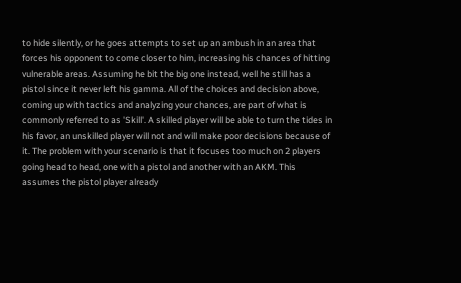to hide silently, or he goes attempts to set up an ambush in an area that forces his opponent to come closer to him, increasing his chances of hitting vulnerable areas. Assuming he bit the big one instead, well he still has a pistol since it never left his gamma. All of the choices and decision above, coming up with tactics and analyzing your chances, are part of what is commonly referred to as 'Skill'. A skilled player will be able to turn the tides in his favor, an unskilled player will not and will make poor decisions because of it. The problem with your scenario is that it focuses too much on 2 players going head to head, one with a pistol and another with an AKM. This assumes the pistol player already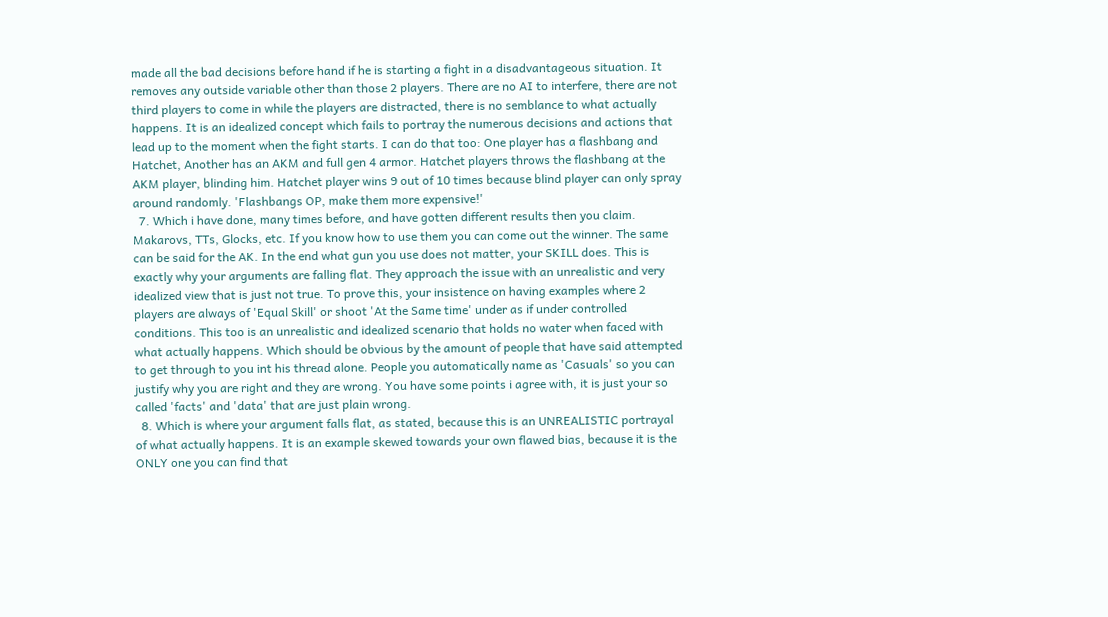made all the bad decisions before hand if he is starting a fight in a disadvantageous situation. It removes any outside variable other than those 2 players. There are no AI to interfere, there are not third players to come in while the players are distracted, there is no semblance to what actually happens. It is an idealized concept which fails to portray the numerous decisions and actions that lead up to the moment when the fight starts. I can do that too: One player has a flashbang and Hatchet, Another has an AKM and full gen 4 armor. Hatchet players throws the flashbang at the AKM player, blinding him. Hatchet player wins 9 out of 10 times because blind player can only spray around randomly. 'Flashbangs OP, make them more expensive!'
  7. Which i have done, many times before, and have gotten different results then you claim. Makarovs, TTs, Glocks, etc. If you know how to use them you can come out the winner. The same can be said for the AK. In the end what gun you use does not matter, your SKILL does. This is exactly why your arguments are falling flat. They approach the issue with an unrealistic and very idealized view that is just not true. To prove this, your insistence on having examples where 2 players are always of 'Equal Skill' or shoot 'At the Same time' under as if under controlled conditions. This too is an unrealistic and idealized scenario that holds no water when faced with what actually happens. Which should be obvious by the amount of people that have said attempted to get through to you int his thread alone. People you automatically name as 'Casuals' so you can justify why you are right and they are wrong. You have some points i agree with, it is just your so called 'facts' and 'data' that are just plain wrong.
  8. Which is where your argument falls flat, as stated, because this is an UNREALISTIC portrayal of what actually happens. It is an example skewed towards your own flawed bias, because it is the ONLY one you can find that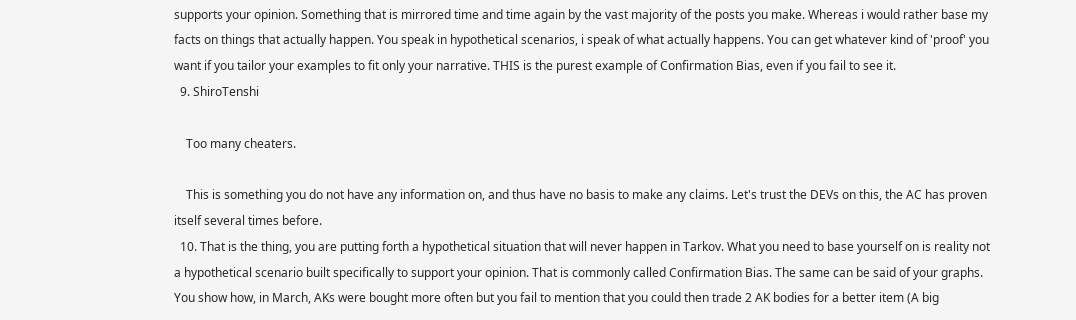supports your opinion. Something that is mirrored time and time again by the vast majority of the posts you make. Whereas i would rather base my facts on things that actually happen. You speak in hypothetical scenarios, i speak of what actually happens. You can get whatever kind of 'proof' you want if you tailor your examples to fit only your narrative. THIS is the purest example of Confirmation Bias, even if you fail to see it.
  9. ShiroTenshi

    Too many cheaters.

    This is something you do not have any information on, and thus have no basis to make any claims. Let's trust the DEVs on this, the AC has proven itself several times before.
  10. That is the thing, you are putting forth a hypothetical situation that will never happen in Tarkov. What you need to base yourself on is reality not a hypothetical scenario built specifically to support your opinion. That is commonly called Confirmation Bias. The same can be said of your graphs. You show how, in March, AKs were bought more often but you fail to mention that you could then trade 2 AK bodies for a better item (A big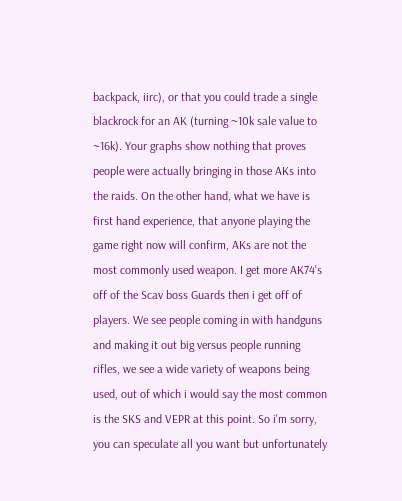backpack, iirc), or that you could trade a single blackrock for an AK (turning ~10k sale value to ~16k). Your graphs show nothing that proves people were actually bringing in those AKs into the raids. On the other hand, what we have is first hand experience, that anyone playing the game right now will confirm, AKs are not the most commonly used weapon. I get more AK74's off of the Scav boss Guards then i get off of players. We see people coming in with handguns and making it out big versus people running rifles, we see a wide variety of weapons being used, out of which i would say the most common is the SKS and VEPR at this point. So i'm sorry, you can speculate all you want but unfortunately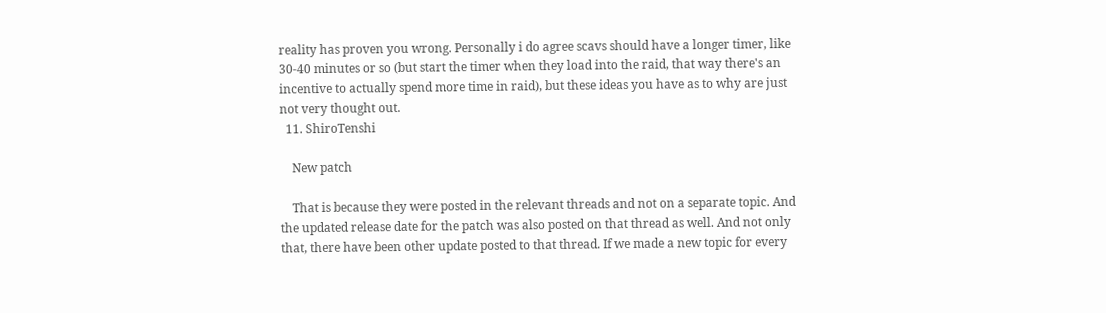reality has proven you wrong. Personally i do agree scavs should have a longer timer, like 30-40 minutes or so (but start the timer when they load into the raid, that way there's an incentive to actually spend more time in raid), but these ideas you have as to why are just not very thought out.
  11. ShiroTenshi

    New patch

    That is because they were posted in the relevant threads and not on a separate topic. And the updated release date for the patch was also posted on that thread as well. And not only that, there have been other update posted to that thread. If we made a new topic for every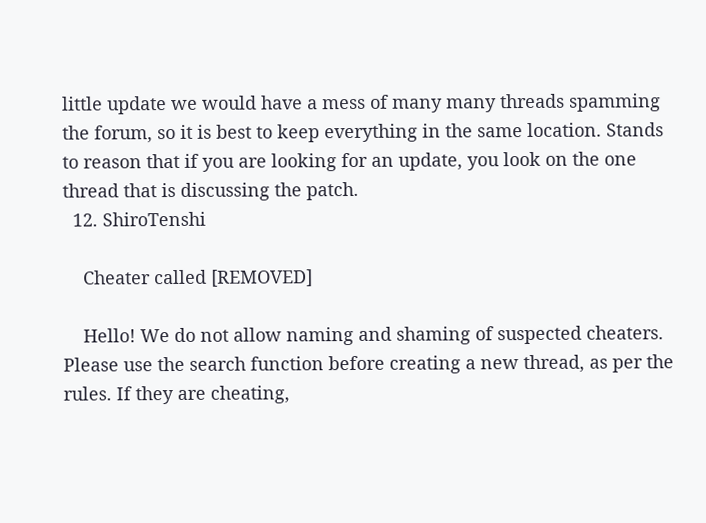little update we would have a mess of many many threads spamming the forum, so it is best to keep everything in the same location. Stands to reason that if you are looking for an update, you look on the one thread that is discussing the patch.
  12. ShiroTenshi

    Cheater called [REMOVED]

    Hello! We do not allow naming and shaming of suspected cheaters. Please use the search function before creating a new thread, as per the rules. If they are cheating,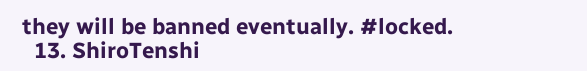they will be banned eventually. #locked.
  13. ShiroTenshi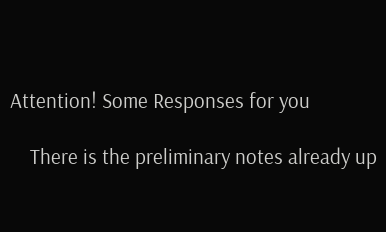Attention! Some Responses for you

    There is the preliminary notes already up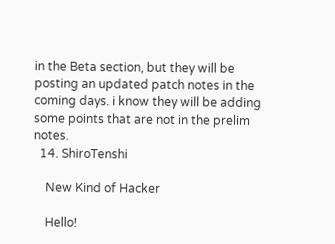in the Beta section, but they will be posting an updated patch notes in the coming days. i know they will be adding some points that are not in the prelim notes.
  14. ShiroTenshi

    New Kind of Hacker

    Hello!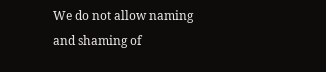We do not allow naming and shaming of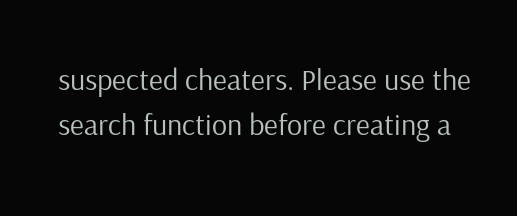suspected cheaters. Please use the search function before creating a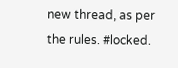new thread, as per the rules. #locked.